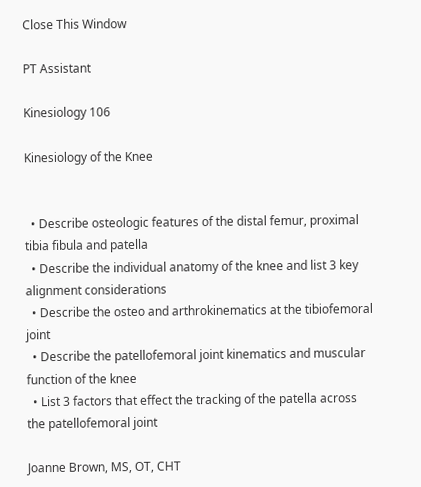Close This Window

PT Assistant

Kinesiology 106

Kinesiology of the Knee


  • Describe osteologic features of the distal femur, proximal tibia fibula and patella
  • Describe the individual anatomy of the knee and list 3 key alignment considerations
  • Describe the osteo and arthrokinematics at the tibiofemoral joint
  • Describe the patellofemoral joint kinematics and muscular function of the knee
  • List 3 factors that effect the tracking of the patella across the patellofemoral joint

Joanne Brown, MS, OT, CHT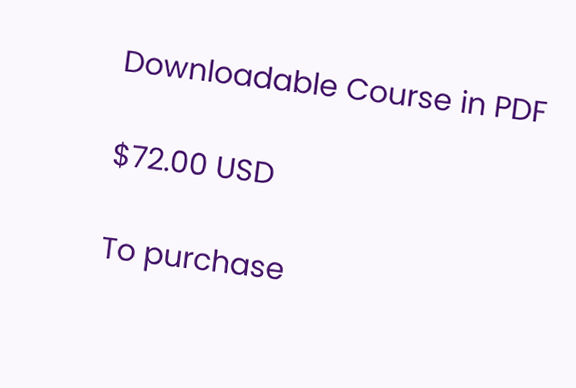Downloadable Course in PDF

$72.00 USD

To purchase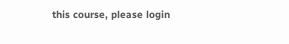this course, please login